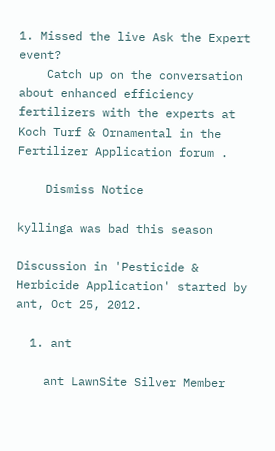1. Missed the live Ask the Expert event?
    Catch up on the conversation about enhanced efficiency fertilizers with the experts at Koch Turf & Ornamental in the Fertilizer Application forum .

    Dismiss Notice

kyllinga was bad this season

Discussion in 'Pesticide & Herbicide Application' started by ant, Oct 25, 2012.

  1. ant

    ant LawnSite Silver Member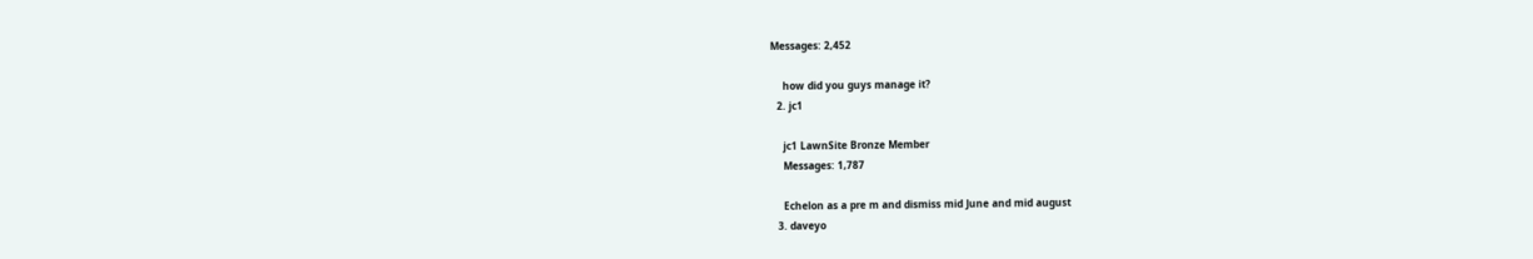Messages: 2,452

    how did you guys manage it?
  2. jc1

    jc1 LawnSite Bronze Member
    Messages: 1,787

    Echelon as a pre m and dismiss mid June and mid august
  3. daveyo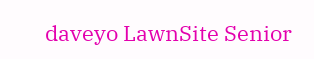daveyo LawnSite Senior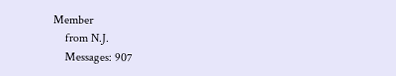Member
    from N.J.
    Messages: 907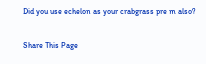Did you use echelon as your crabgrass pre m also?

Share This Page